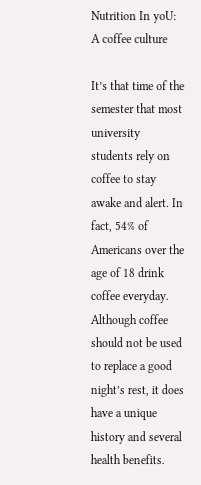Nutrition In yoU: A coffee culture

It’s that time of the semester that most university students rely on coffee to stay awake and alert. In fact, 54% of Americans over the age of 18 drink coffee everyday. Although coffee should not be used to replace a good night’s rest, it does have a unique history and several health benefits.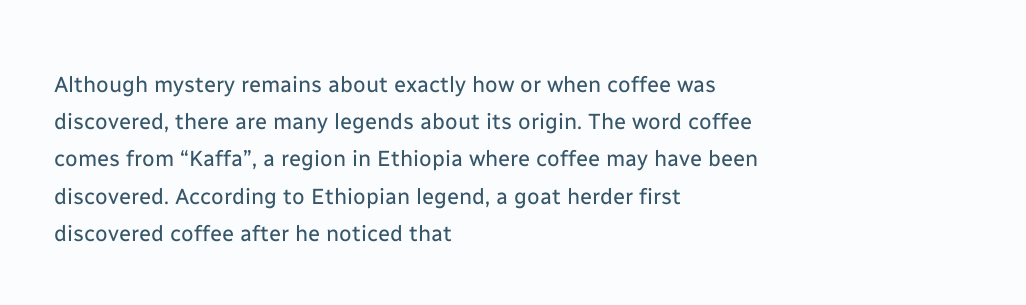Although mystery remains about exactly how or when coffee was discovered, there are many legends about its origin. The word coffee comes from “Kaffa”, a region in Ethiopia where coffee may have been discovered. According to Ethiopian legend, a goat herder first discovered coffee after he noticed that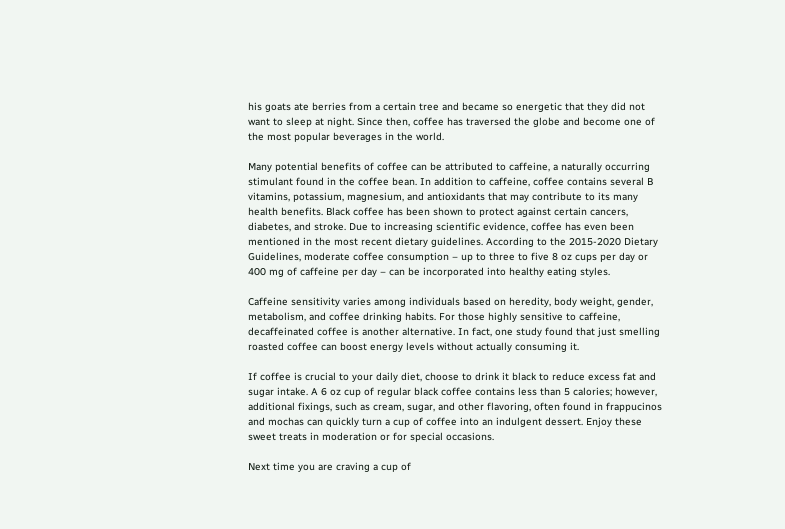his goats ate berries from a certain tree and became so energetic that they did not want to sleep at night. Since then, coffee has traversed the globe and become one of the most popular beverages in the world.

Many potential benefits of coffee can be attributed to caffeine, a naturally occurring stimulant found in the coffee bean. In addition to caffeine, coffee contains several B vitamins, potassium, magnesium, and antioxidants that may contribute to its many health benefits. Black coffee has been shown to protect against certain cancers, diabetes, and stroke. Due to increasing scientific evidence, coffee has even been mentioned in the most recent dietary guidelines. According to the 2015-2020 Dietary Guidelines, moderate coffee consumption – up to three to five 8 oz cups per day or 400 mg of caffeine per day – can be incorporated into healthy eating styles.

Caffeine sensitivity varies among individuals based on heredity, body weight, gender, metabolism, and coffee drinking habits. For those highly sensitive to caffeine, decaffeinated coffee is another alternative. In fact, one study found that just smelling roasted coffee can boost energy levels without actually consuming it.

If coffee is crucial to your daily diet, choose to drink it black to reduce excess fat and sugar intake. A 6 oz cup of regular black coffee contains less than 5 calories; however, additional fixings, such as cream, sugar, and other flavoring, often found in frappucinos and mochas can quickly turn a cup of coffee into an indulgent dessert. Enjoy these sweet treats in moderation or for special occasions.

Next time you are craving a cup of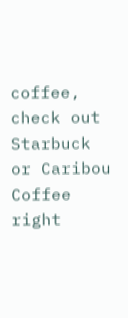coffee, check out Starbuck or Caribou Coffee  right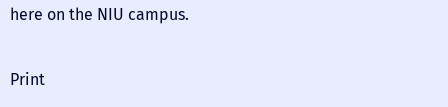here on the NIU campus.

Print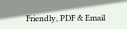Friendly, PDF & Email